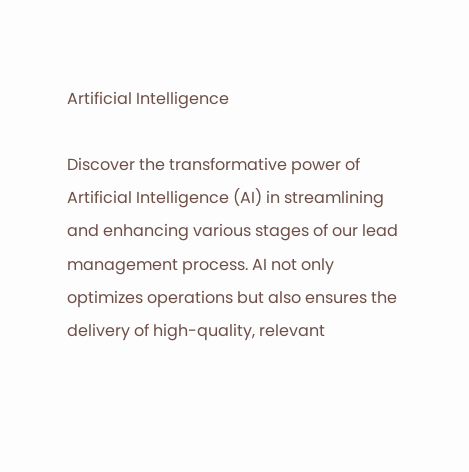Artificial Intelligence

Discover the transformative power of Artificial Intelligence (AI) in streamlining and enhancing various stages of our lead management process. AI not only optimizes operations but also ensures the delivery of high-quality, relevant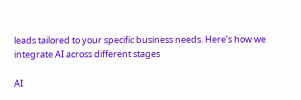leads tailored to your specific business needs. Here’s how we integrate AI across different stages

AI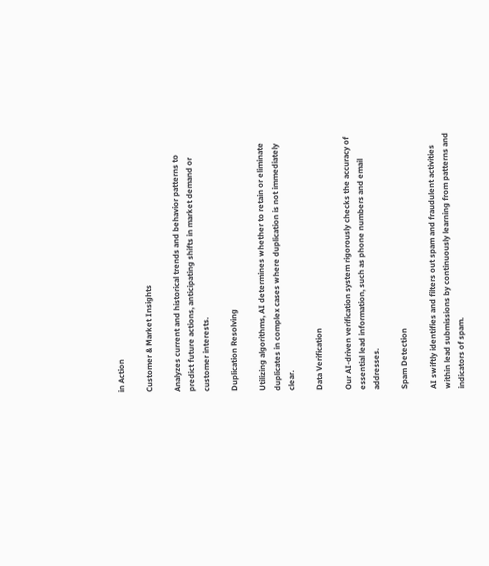in Action

Customer & Market Insights

Analyzes current and historical trends and behavior patterns to predict future actions, anticipating shifts in market demand or customer interests.

Duplication Resolving

Utilizing algorithms, AI determines whether to retain or eliminate duplicates in complex cases where duplication is not immediately clear.

Data Verification

Our AI-driven verification system rigorously checks the accuracy of essential lead information, such as phone numbers and email addresses.

Spam Detection

AI swiftly identifies and filters out spam and fraudulent activities within lead submissions by continuously learning from patterns and indicators of spam.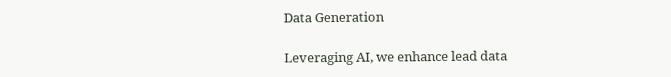Data Generation

Leveraging AI, we enhance lead data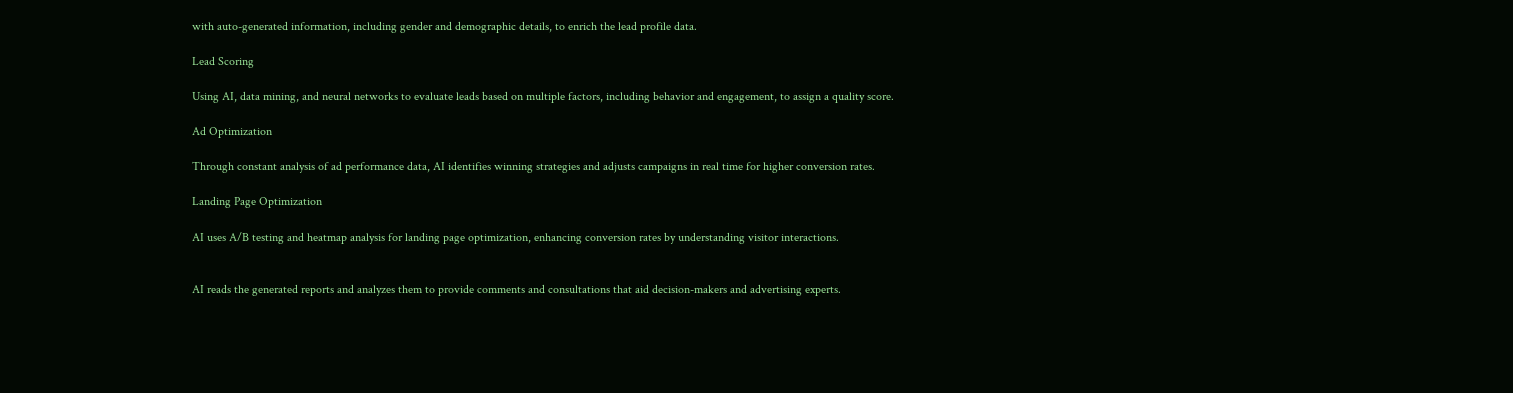with auto-generated information, including gender and demographic details, to enrich the lead profile data.

Lead Scoring

Using AI, data mining, and neural networks to evaluate leads based on multiple factors, including behavior and engagement, to assign a quality score.

Ad Optimization

Through constant analysis of ad performance data, AI identifies winning strategies and adjusts campaigns in real time for higher conversion rates.

Landing Page Optimization

AI uses A/B testing and heatmap analysis for landing page optimization, enhancing conversion rates by understanding visitor interactions.


AI reads the generated reports and analyzes them to provide comments and consultations that aid decision-makers and advertising experts.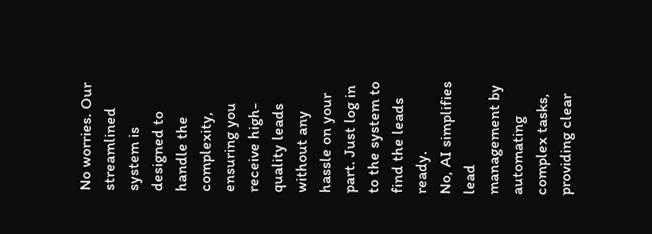No worries. Our streamlined system is designed to handle the complexity, ensuring you receive high-quality leads without any hassle on your part. Just log in to the system to find the leads ready.
No, AI simplifies lead management by automating complex tasks, providing clear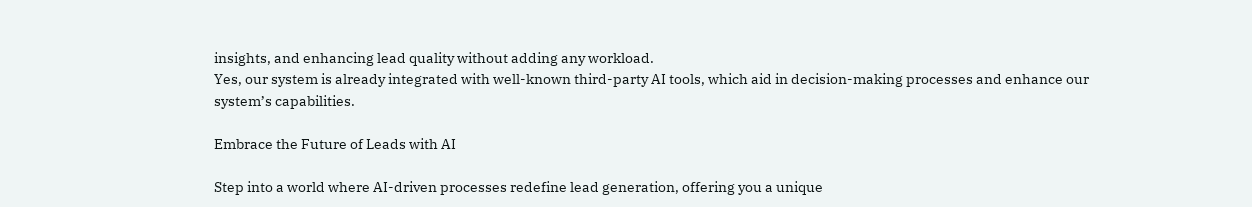insights, and enhancing lead quality without adding any workload.
Yes, our system is already integrated with well-known third-party AI tools, which aid in decision-making processes and enhance our system’s capabilities.

Embrace the Future of Leads with AI

Step into a world where AI-driven processes redefine lead generation, offering you a unique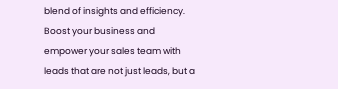blend of insights and efficiency. Boost your business and empower your sales team with leads that are not just leads, but a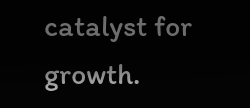catalyst for growth.